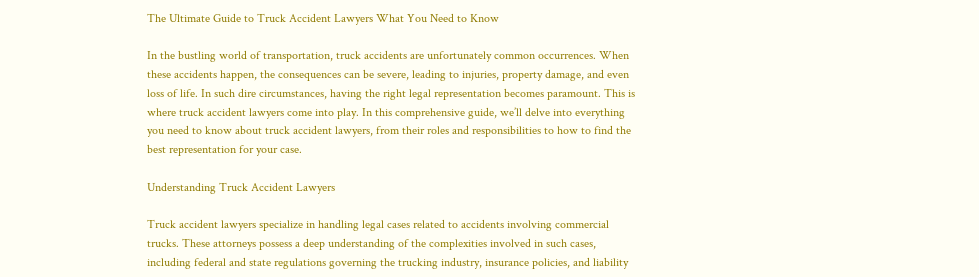The Ultimate Guide to Truck Accident Lawyers What You Need to Know

In the bustling world of transportation, truck accidents are unfortunately common occurrences. When these accidents happen, the consequences can be severe, leading to injuries, property damage, and even loss of life. In such dire circumstances, having the right legal representation becomes paramount. This is where truck accident lawyers come into play. In this comprehensive guide, we’ll delve into everything you need to know about truck accident lawyers, from their roles and responsibilities to how to find the best representation for your case.

Understanding Truck Accident Lawyers

Truck accident lawyers specialize in handling legal cases related to accidents involving commercial trucks. These attorneys possess a deep understanding of the complexities involved in such cases, including federal and state regulations governing the trucking industry, insurance policies, and liability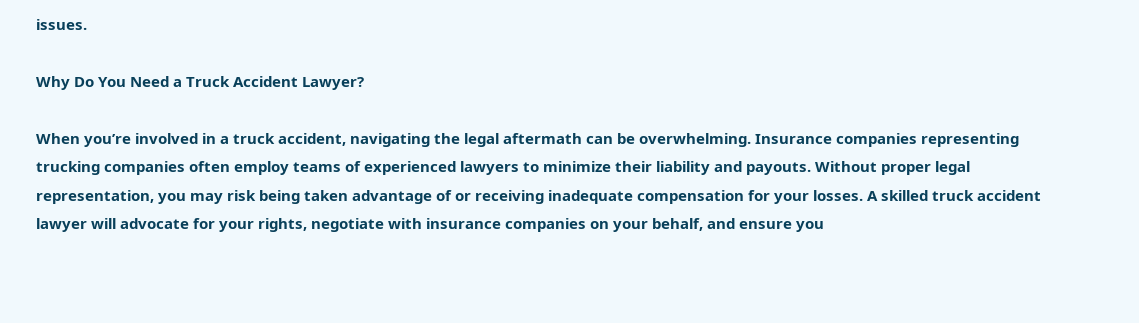issues.

Why Do You Need a Truck Accident Lawyer?

When you’re involved in a truck accident, navigating the legal aftermath can be overwhelming. Insurance companies representing trucking companies often employ teams of experienced lawyers to minimize their liability and payouts. Without proper legal representation, you may risk being taken advantage of or receiving inadequate compensation for your losses. A skilled truck accident lawyer will advocate for your rights, negotiate with insurance companies on your behalf, and ensure you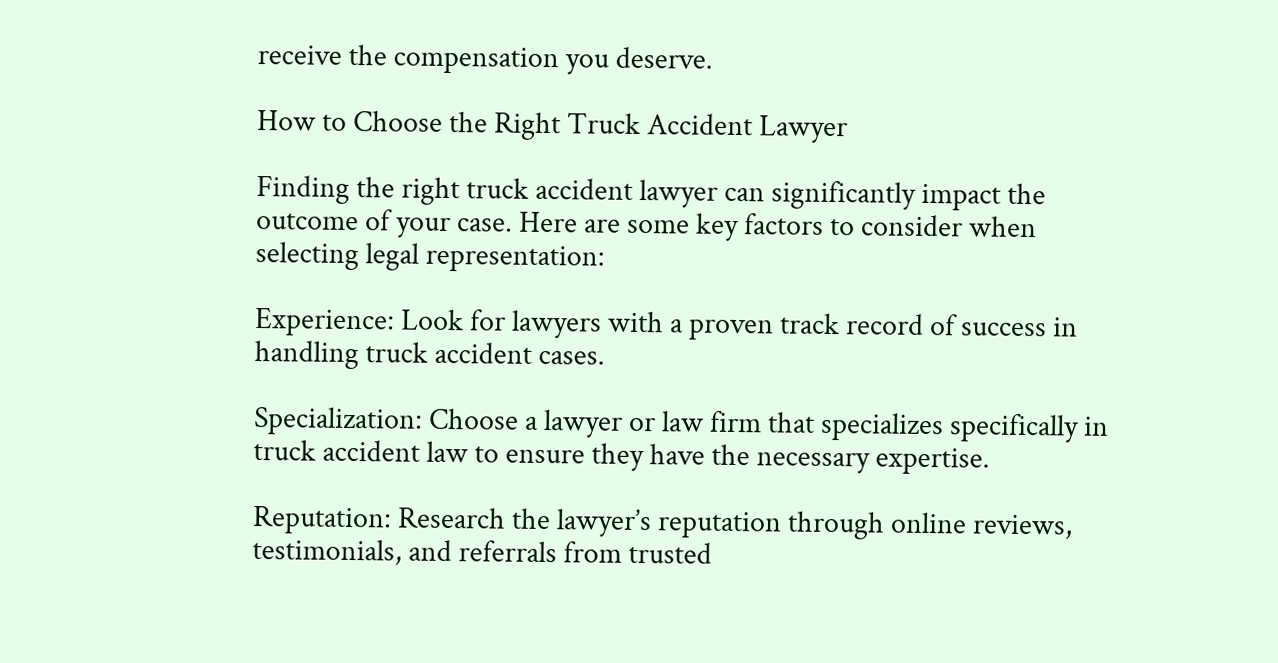receive the compensation you deserve.

How to Choose the Right Truck Accident Lawyer

Finding the right truck accident lawyer can significantly impact the outcome of your case. Here are some key factors to consider when selecting legal representation:

Experience: Look for lawyers with a proven track record of success in handling truck accident cases.

Specialization: Choose a lawyer or law firm that specializes specifically in truck accident law to ensure they have the necessary expertise.

Reputation: Research the lawyer’s reputation through online reviews, testimonials, and referrals from trusted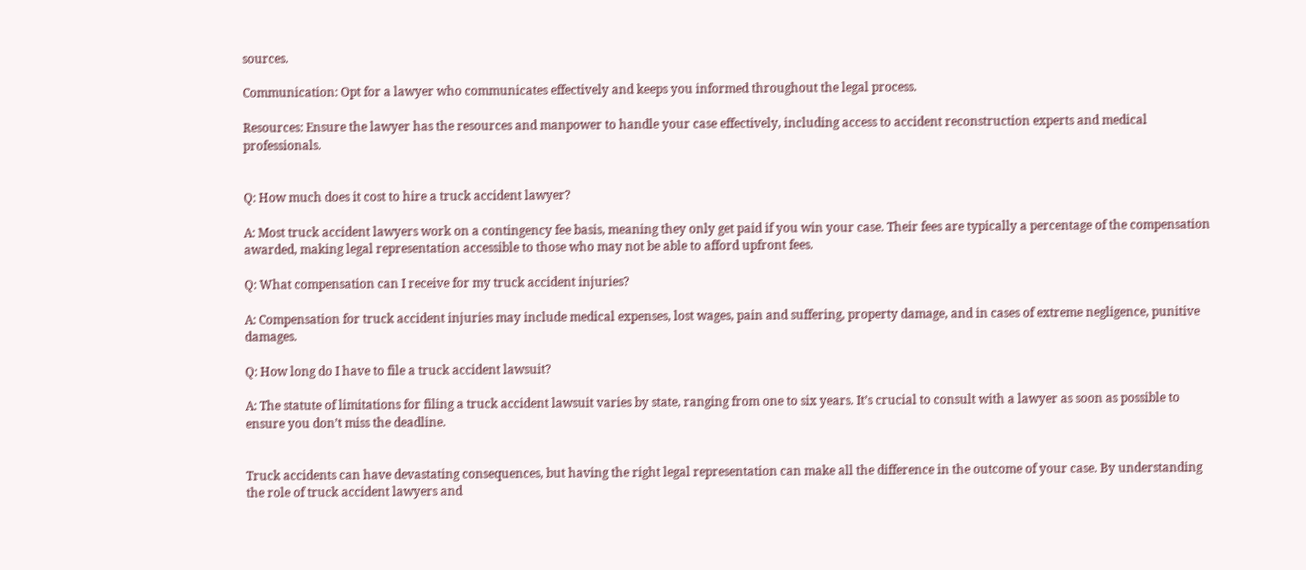sources.

Communication: Opt for a lawyer who communicates effectively and keeps you informed throughout the legal process.

Resources: Ensure the lawyer has the resources and manpower to handle your case effectively, including access to accident reconstruction experts and medical professionals.


Q: How much does it cost to hire a truck accident lawyer?

A: Most truck accident lawyers work on a contingency fee basis, meaning they only get paid if you win your case. Their fees are typically a percentage of the compensation awarded, making legal representation accessible to those who may not be able to afford upfront fees.

Q: What compensation can I receive for my truck accident injuries?

A: Compensation for truck accident injuries may include medical expenses, lost wages, pain and suffering, property damage, and in cases of extreme negligence, punitive damages.

Q: How long do I have to file a truck accident lawsuit?

A: The statute of limitations for filing a truck accident lawsuit varies by state, ranging from one to six years. It’s crucial to consult with a lawyer as soon as possible to ensure you don’t miss the deadline.


Truck accidents can have devastating consequences, but having the right legal representation can make all the difference in the outcome of your case. By understanding the role of truck accident lawyers and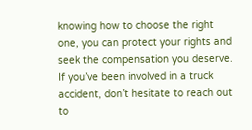knowing how to choose the right one, you can protect your rights and seek the compensation you deserve. If you’ve been involved in a truck accident, don’t hesitate to reach out to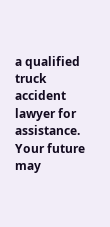a qualified truck accident lawyer for assistance. Your future may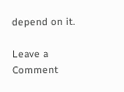depend on it.

Leave a Comment